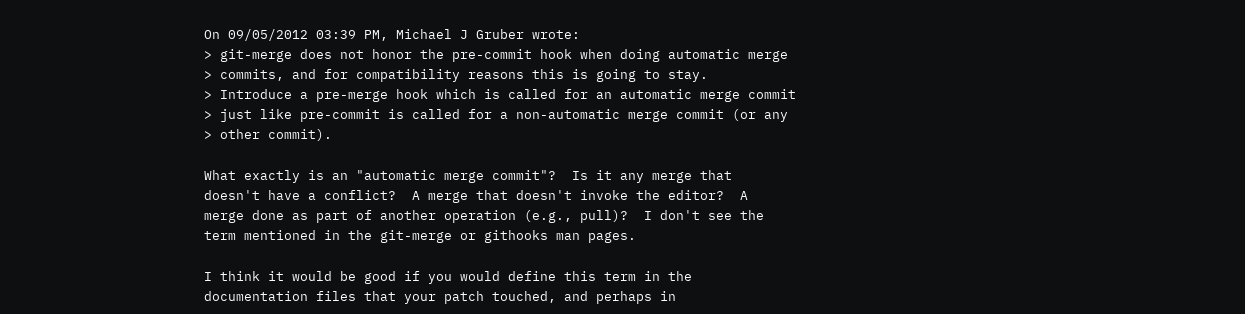On 09/05/2012 03:39 PM, Michael J Gruber wrote:
> git-merge does not honor the pre-commit hook when doing automatic merge
> commits, and for compatibility reasons this is going to stay.
> Introduce a pre-merge hook which is called for an automatic merge commit
> just like pre-commit is called for a non-automatic merge commit (or any
> other commit).

What exactly is an "automatic merge commit"?  Is it any merge that
doesn't have a conflict?  A merge that doesn't invoke the editor?  A
merge done as part of another operation (e.g., pull)?  I don't see the
term mentioned in the git-merge or githooks man pages.

I think it would be good if you would define this term in the
documentation files that your patch touched, and perhaps in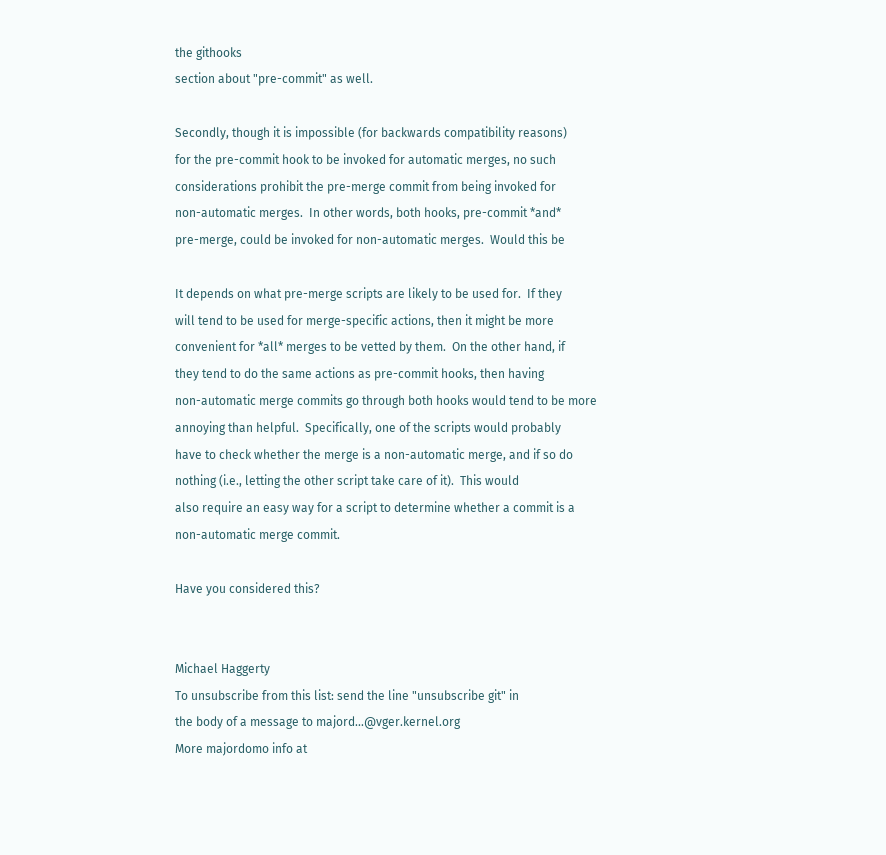the githooks
section about "pre-commit" as well.

Secondly, though it is impossible (for backwards compatibility reasons)
for the pre-commit hook to be invoked for automatic merges, no such
considerations prohibit the pre-merge commit from being invoked for
non-automatic merges.  In other words, both hooks, pre-commit *and*
pre-merge, could be invoked for non-automatic merges.  Would this be

It depends on what pre-merge scripts are likely to be used for.  If they
will tend to be used for merge-specific actions, then it might be more
convenient for *all* merges to be vetted by them.  On the other hand, if
they tend to do the same actions as pre-commit hooks, then having
non-automatic merge commits go through both hooks would tend to be more
annoying than helpful.  Specifically, one of the scripts would probably
have to check whether the merge is a non-automatic merge, and if so do
nothing (i.e., letting the other script take care of it).  This would
also require an easy way for a script to determine whether a commit is a
non-automatic merge commit.

Have you considered this?


Michael Haggerty
To unsubscribe from this list: send the line "unsubscribe git" in
the body of a message to majord...@vger.kernel.org
More majordomo info at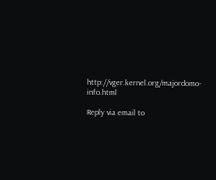http://vger.kernel.org/majordomo-info.html

Reply via email to